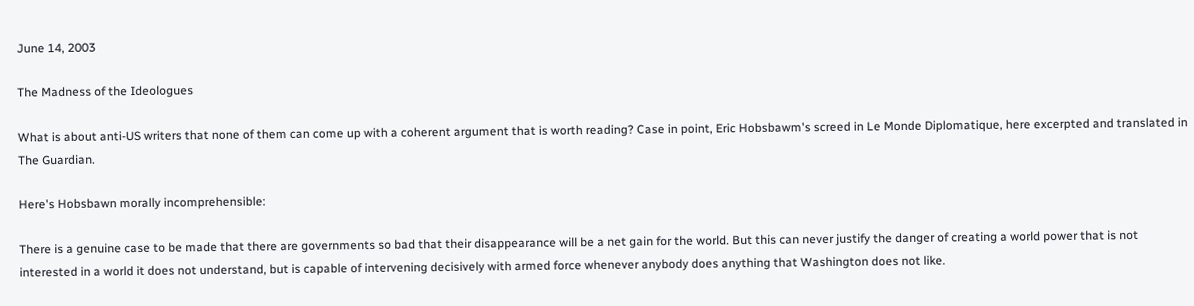June 14, 2003

The Madness of the Ideologues

What is about anti-US writers that none of them can come up with a coherent argument that is worth reading? Case in point, Eric Hobsbawm's screed in Le Monde Diplomatique, here excerpted and translated in The Guardian.

Here's Hobsbawn morally incomprehensible:

There is a genuine case to be made that there are governments so bad that their disappearance will be a net gain for the world. But this can never justify the danger of creating a world power that is not interested in a world it does not understand, but is capable of intervening decisively with armed force whenever anybody does anything that Washington does not like.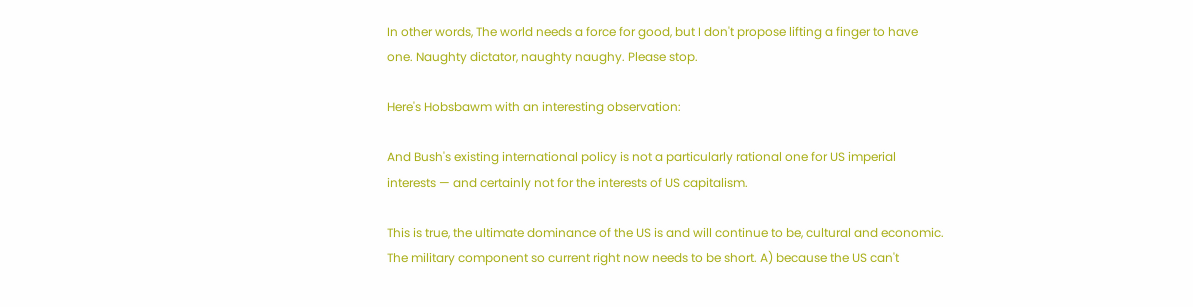In other words, The world needs a force for good, but I don't propose lifting a finger to have one. Naughty dictator, naughty naughy. Please stop.

Here's Hobsbawm with an interesting observation:

And Bush's existing international policy is not a particularly rational one for US imperial interests — and certainly not for the interests of US capitalism.

This is true, the ultimate dominance of the US is and will continue to be, cultural and economic. The military component so current right now needs to be short. A) because the US can't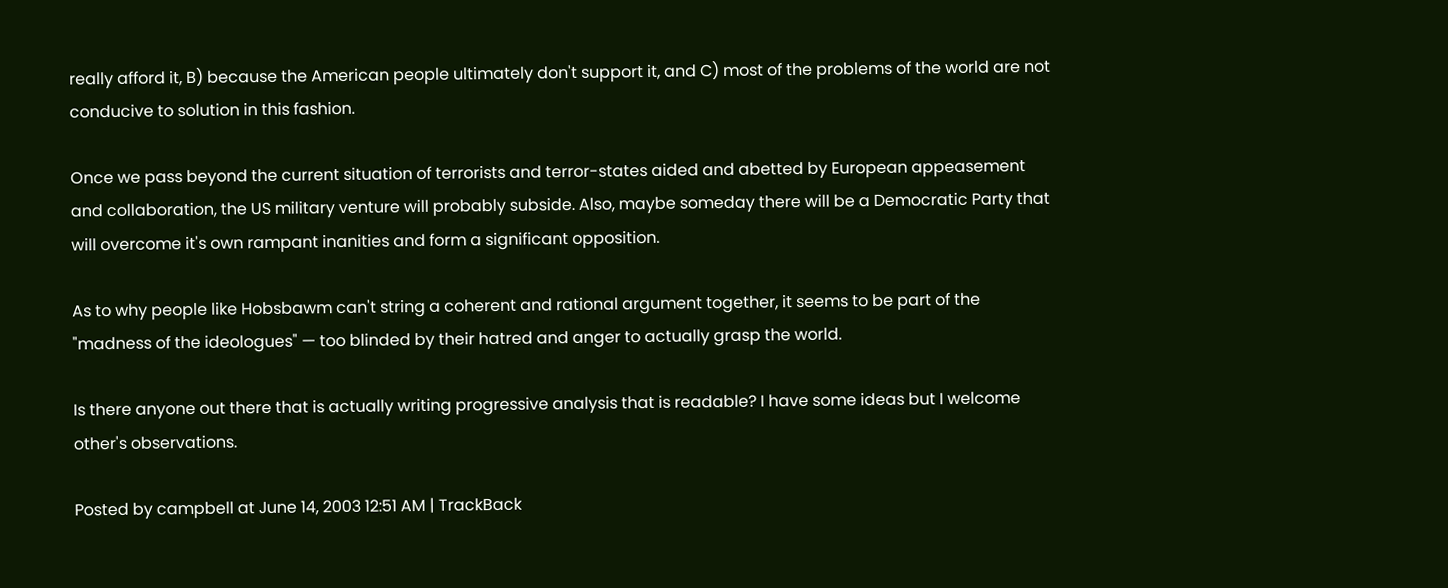really afford it, B) because the American people ultimately don't support it, and C) most of the problems of the world are not conducive to solution in this fashion.

Once we pass beyond the current situation of terrorists and terror-states aided and abetted by European appeasement and collaboration, the US military venture will probably subside. Also, maybe someday there will be a Democratic Party that will overcome it's own rampant inanities and form a significant opposition.

As to why people like Hobsbawm can't string a coherent and rational argument together, it seems to be part of the "madness of the ideologues" — too blinded by their hatred and anger to actually grasp the world.

Is there anyone out there that is actually writing progressive analysis that is readable? I have some ideas but I welcome other's observations.

Posted by campbell at June 14, 2003 12:51 AM | TrackBack